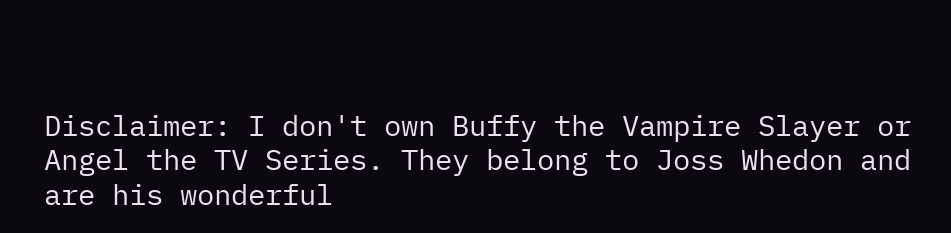Disclaimer: I don't own Buffy the Vampire Slayer or Angel the TV Series. They belong to Joss Whedon and are his wonderful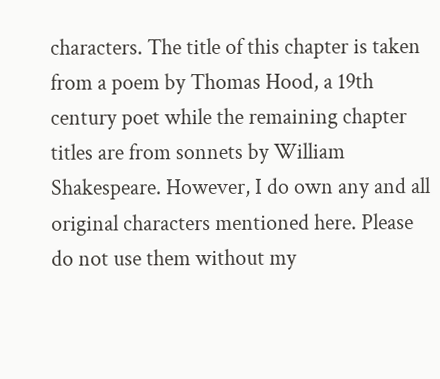characters. The title of this chapter is taken from a poem by Thomas Hood, a 19th century poet while the remaining chapter titles are from sonnets by William Shakespeare. However, I do own any and all original characters mentioned here. Please do not use them without my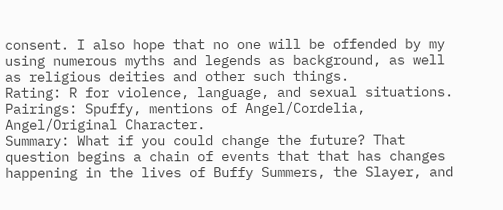consent. I also hope that no one will be offended by my using numerous myths and legends as background, as well as religious deities and other such things.
Rating: R for violence, language, and sexual situations.
Pairings: Spuffy, mentions of Angel/Cordelia, Angel/Original Character.
Summary: What if you could change the future? That question begins a chain of events that that has changes happening in the lives of Buffy Summers, the Slayer, and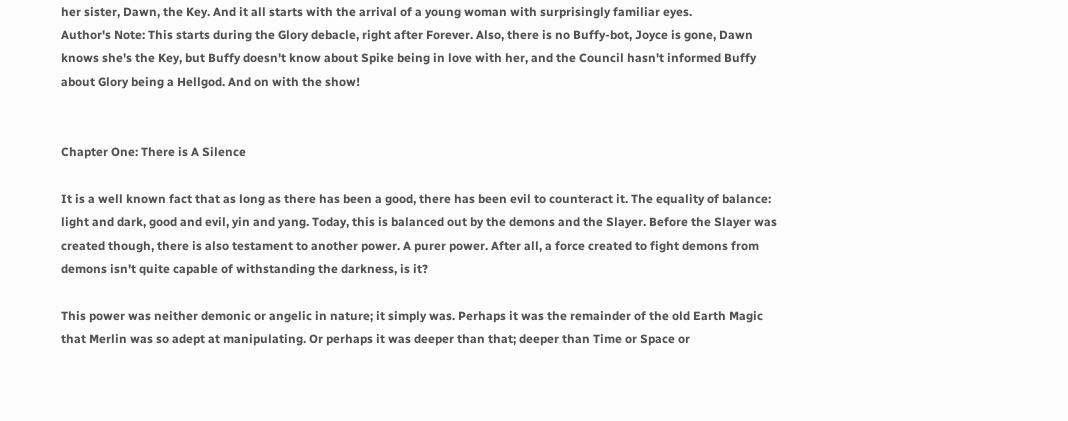her sister, Dawn, the Key. And it all starts with the arrival of a young woman with surprisingly familiar eyes.
Author's Note: This starts during the Glory debacle, right after Forever. Also, there is no Buffy-bot, Joyce is gone, Dawn knows she's the Key, but Buffy doesn't know about Spike being in love with her, and the Council hasn't informed Buffy about Glory being a Hellgod. And on with the show!


Chapter One: There is A Silence

It is a well known fact that as long as there has been a good, there has been evil to counteract it. The equality of balance: light and dark, good and evil, yin and yang. Today, this is balanced out by the demons and the Slayer. Before the Slayer was created though, there is also testament to another power. A purer power. After all, a force created to fight demons from demons isn't quite capable of withstanding the darkness, is it?

This power was neither demonic or angelic in nature; it simply was. Perhaps it was the remainder of the old Earth Magic that Merlin was so adept at manipulating. Or perhaps it was deeper than that; deeper than Time or Space or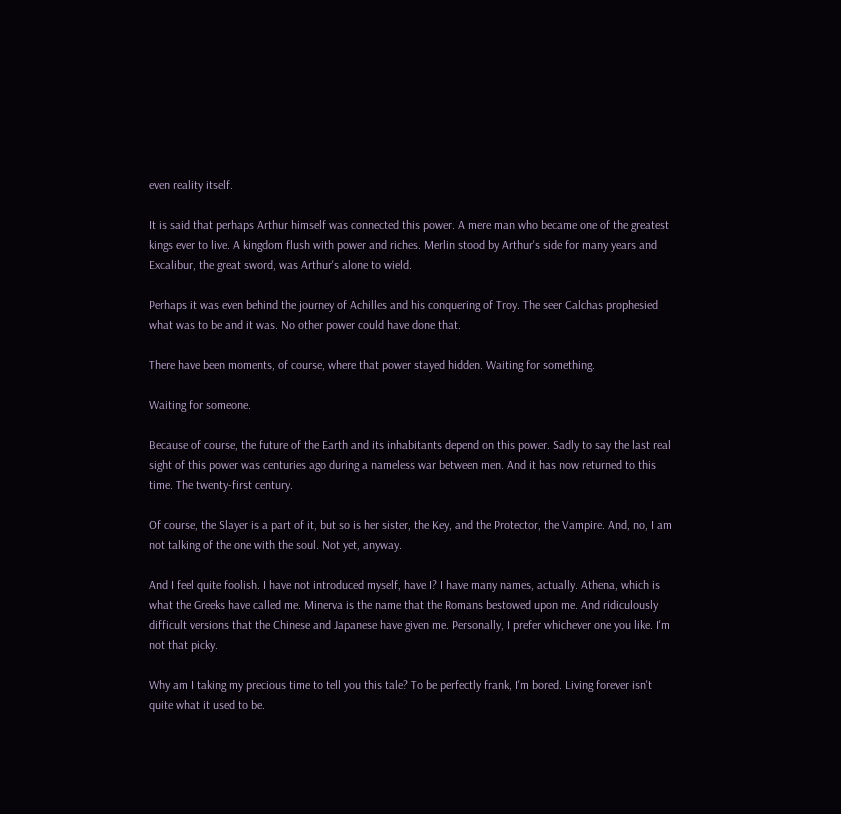even reality itself.

It is said that perhaps Arthur himself was connected this power. A mere man who became one of the greatest kings ever to live. A kingdom flush with power and riches. Merlin stood by Arthur's side for many years and Excalibur, the great sword, was Arthur's alone to wield.

Perhaps it was even behind the journey of Achilles and his conquering of Troy. The seer Calchas prophesied what was to be and it was. No other power could have done that.

There have been moments, of course, where that power stayed hidden. Waiting for something.

Waiting for someone.

Because of course, the future of the Earth and its inhabitants depend on this power. Sadly to say the last real sight of this power was centuries ago during a nameless war between men. And it has now returned to this time. The twenty-first century.

Of course, the Slayer is a part of it, but so is her sister, the Key, and the Protector, the Vampire. And, no, I am not talking of the one with the soul. Not yet, anyway.

And I feel quite foolish. I have not introduced myself, have I? I have many names, actually. Athena, which is what the Greeks have called me. Minerva is the name that the Romans bestowed upon me. And ridiculously difficult versions that the Chinese and Japanese have given me. Personally, I prefer whichever one you like. I'm not that picky.

Why am I taking my precious time to tell you this tale? To be perfectly frank, I'm bored. Living forever isn't quite what it used to be.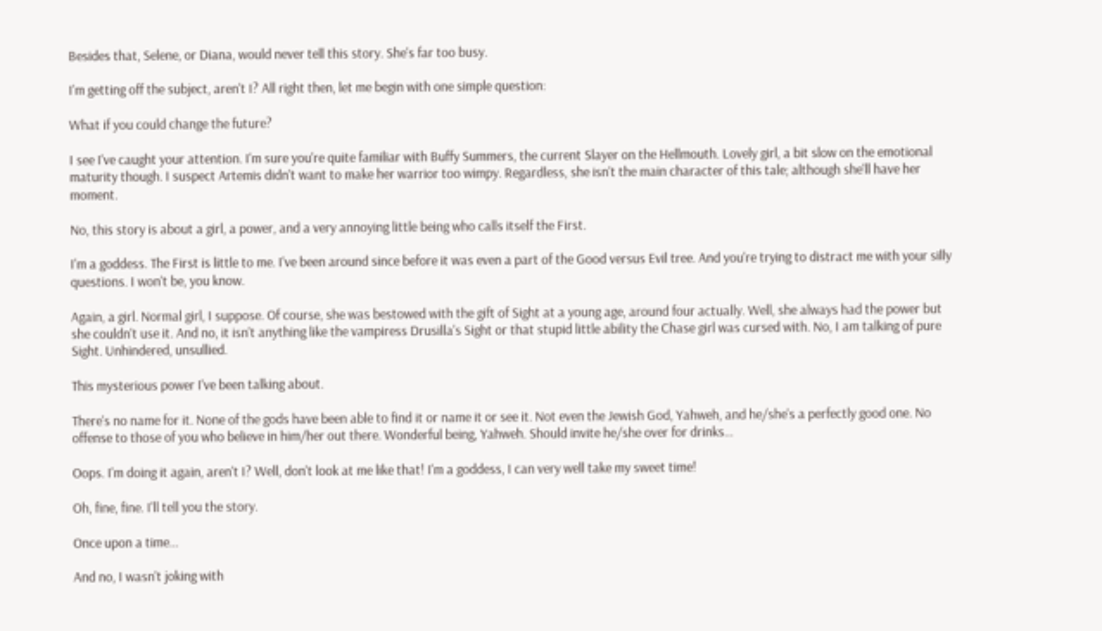Besides that, Selene, or Diana, would never tell this story. She's far too busy.

I'm getting off the subject, aren't I? All right then, let me begin with one simple question:

What if you could change the future?

I see I've caught your attention. I'm sure you're quite familiar with Buffy Summers, the current Slayer on the Hellmouth. Lovely girl, a bit slow on the emotional maturity though. I suspect Artemis didn't want to make her warrior too wimpy. Regardless, she isn't the main character of this tale; although she'll have her moment.

No, this story is about a girl, a power, and a very annoying little being who calls itself the First.

I'm a goddess. The First is little to me. I've been around since before it was even a part of the Good versus Evil tree. And you're trying to distract me with your silly questions. I won't be, you know.

Again, a girl. Normal girl, I suppose. Of course, she was bestowed with the gift of Sight at a young age, around four actually. Well, she always had the power but she couldn't use it. And no, it isn't anything like the vampiress Drusilla's Sight or that stupid little ability the Chase girl was cursed with. No, I am talking of pure Sight. Unhindered, unsullied.

This mysterious power I've been talking about.

There's no name for it. None of the gods have been able to find it or name it or see it. Not even the Jewish God, Yahweh, and he/she's a perfectly good one. No offense to those of you who believe in him/her out there. Wonderful being, Yahweh. Should invite he/she over for drinks...

Oops. I'm doing it again, aren't I? Well, don't look at me like that! I'm a goddess, I can very well take my sweet time!

Oh, fine, fine. I'll tell you the story.

Once upon a time...

And no, I wasn't joking with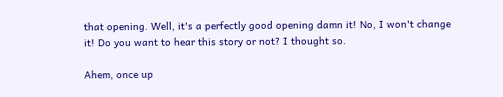that opening. Well, it's a perfectly good opening damn it! No, I won't change it! Do you want to hear this story or not? I thought so.

Ahem, once up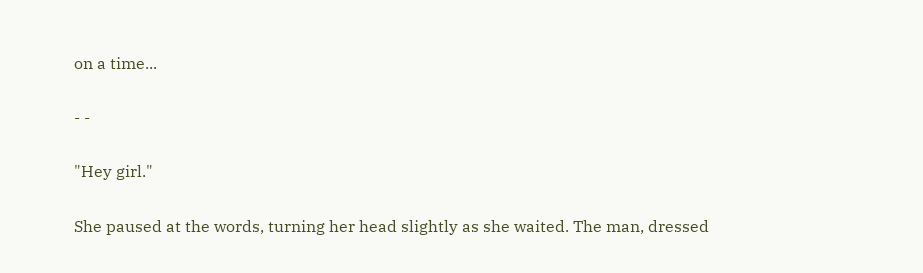on a time...

- -

"Hey girl."

She paused at the words, turning her head slightly as she waited. The man, dressed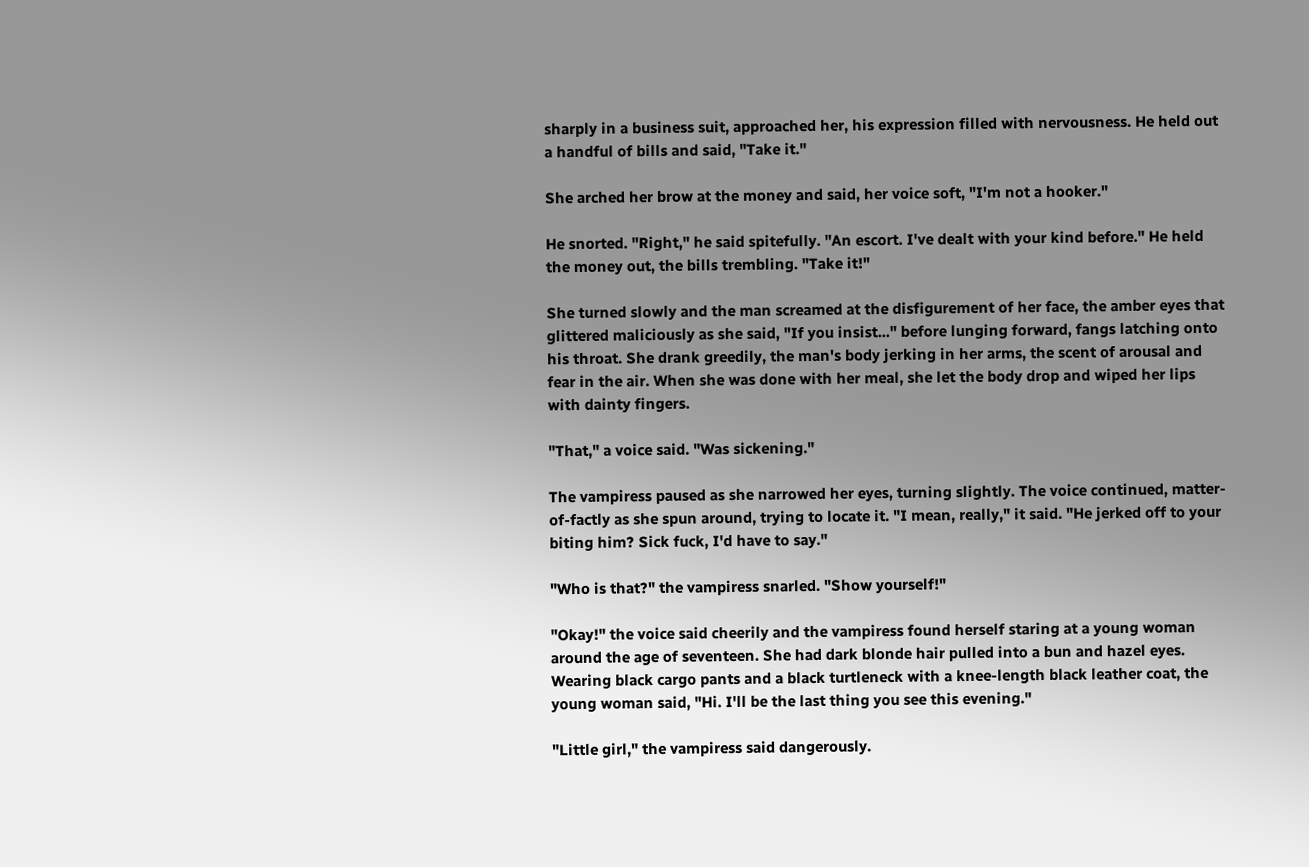sharply in a business suit, approached her, his expression filled with nervousness. He held out a handful of bills and said, "Take it."

She arched her brow at the money and said, her voice soft, "I'm not a hooker."

He snorted. "Right," he said spitefully. "An escort. I've dealt with your kind before." He held the money out, the bills trembling. "Take it!"

She turned slowly and the man screamed at the disfigurement of her face, the amber eyes that glittered maliciously as she said, "If you insist..." before lunging forward, fangs latching onto his throat. She drank greedily, the man's body jerking in her arms, the scent of arousal and fear in the air. When she was done with her meal, she let the body drop and wiped her lips with dainty fingers.

"That," a voice said. "Was sickening."

The vampiress paused as she narrowed her eyes, turning slightly. The voice continued, matter-of-factly as she spun around, trying to locate it. "I mean, really," it said. "He jerked off to your biting him? Sick fuck, I'd have to say."

"Who is that?" the vampiress snarled. "Show yourself!"

"Okay!" the voice said cheerily and the vampiress found herself staring at a young woman around the age of seventeen. She had dark blonde hair pulled into a bun and hazel eyes. Wearing black cargo pants and a black turtleneck with a knee-length black leather coat, the young woman said, "Hi. I'll be the last thing you see this evening."

"Little girl," the vampiress said dangerously.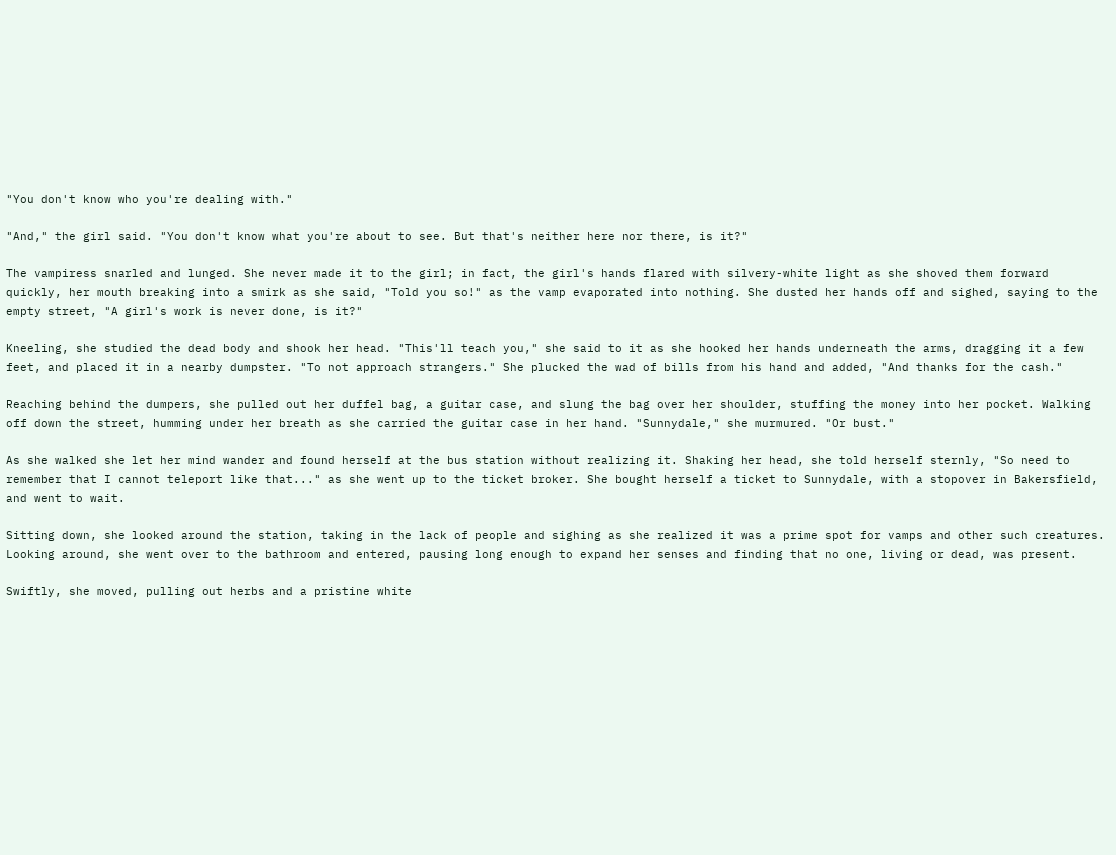"You don't know who you're dealing with."

"And," the girl said. "You don't know what you're about to see. But that's neither here nor there, is it?"

The vampiress snarled and lunged. She never made it to the girl; in fact, the girl's hands flared with silvery-white light as she shoved them forward quickly, her mouth breaking into a smirk as she said, "Told you so!" as the vamp evaporated into nothing. She dusted her hands off and sighed, saying to the empty street, "A girl's work is never done, is it?"

Kneeling, she studied the dead body and shook her head. "This'll teach you," she said to it as she hooked her hands underneath the arms, dragging it a few feet, and placed it in a nearby dumpster. "To not approach strangers." She plucked the wad of bills from his hand and added, "And thanks for the cash."

Reaching behind the dumpers, she pulled out her duffel bag, a guitar case, and slung the bag over her shoulder, stuffing the money into her pocket. Walking off down the street, humming under her breath as she carried the guitar case in her hand. "Sunnydale," she murmured. "Or bust."

As she walked she let her mind wander and found herself at the bus station without realizing it. Shaking her head, she told herself sternly, "So need to remember that I cannot teleport like that..." as she went up to the ticket broker. She bought herself a ticket to Sunnydale, with a stopover in Bakersfield, and went to wait.

Sitting down, she looked around the station, taking in the lack of people and sighing as she realized it was a prime spot for vamps and other such creatures. Looking around, she went over to the bathroom and entered, pausing long enough to expand her senses and finding that no one, living or dead, was present.

Swiftly, she moved, pulling out herbs and a pristine white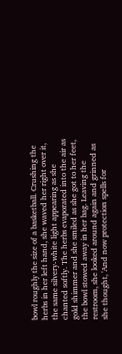bowl roughly the size of a basketball. Crushing the herbs in her left hand, she waved her right over it, the same silvery-white light appearing as she chanted softly. The herbs evaporated into the air as gold shimmer and she smiled as she got to her feet, the bowl stowed away in her bag. Leaving the restroom, she looked around again and grinned as she thought, 'And now protection spells for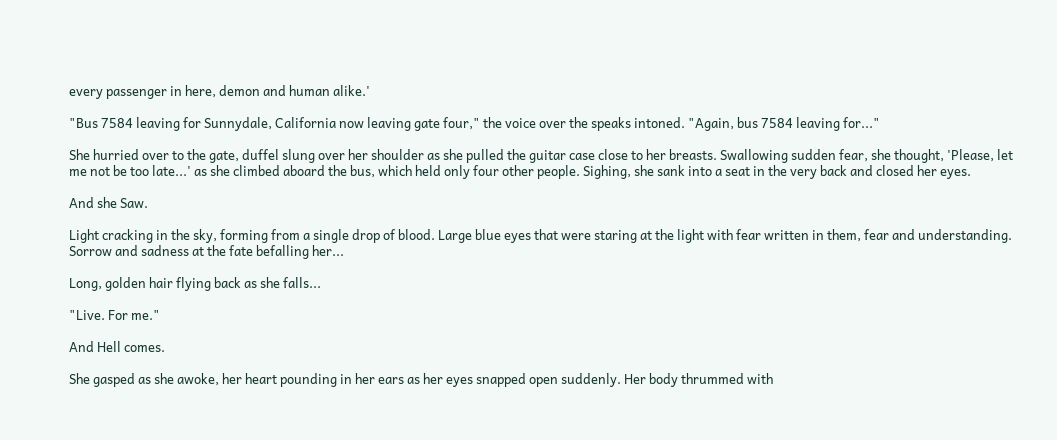every passenger in here, demon and human alike.'

"Bus 7584 leaving for Sunnydale, California now leaving gate four," the voice over the speaks intoned. "Again, bus 7584 leaving for..."

She hurried over to the gate, duffel slung over her shoulder as she pulled the guitar case close to her breasts. Swallowing sudden fear, she thought, 'Please, let me not be too late...' as she climbed aboard the bus, which held only four other people. Sighing, she sank into a seat in the very back and closed her eyes.

And she Saw.

Light cracking in the sky, forming from a single drop of blood. Large blue eyes that were staring at the light with fear written in them, fear and understanding. Sorrow and sadness at the fate befalling her...

Long, golden hair flying back as she falls...

"Live. For me."

And Hell comes.

She gasped as she awoke, her heart pounding in her ears as her eyes snapped open suddenly. Her body thrummed with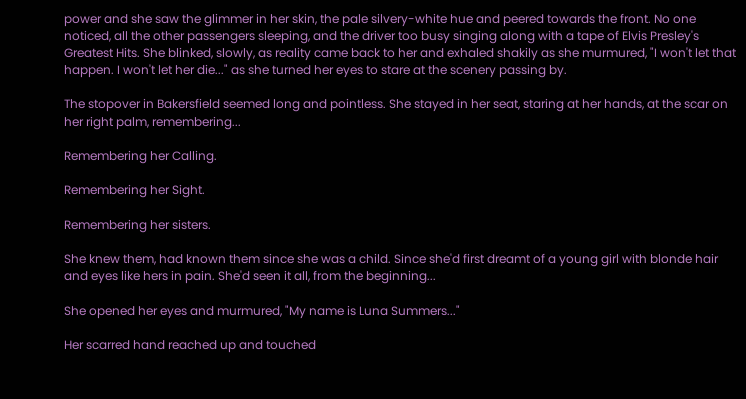power and she saw the glimmer in her skin, the pale silvery-white hue and peered towards the front. No one noticed, all the other passengers sleeping, and the driver too busy singing along with a tape of Elvis Presley's Greatest Hits. She blinked, slowly, as reality came back to her and exhaled shakily as she murmured, "I won't let that happen. I won't let her die..." as she turned her eyes to stare at the scenery passing by.

The stopover in Bakersfield seemed long and pointless. She stayed in her seat, staring at her hands, at the scar on her right palm, remembering...

Remembering her Calling.

Remembering her Sight.

Remembering her sisters.

She knew them, had known them since she was a child. Since she'd first dreamt of a young girl with blonde hair and eyes like hers in pain. She'd seen it all, from the beginning...

She opened her eyes and murmured, "My name is Luna Summers..."

Her scarred hand reached up and touched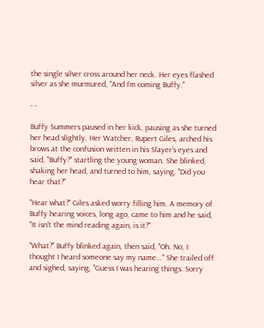the single silver cross around her neck. Her eyes flashed silver as she murmured, "And I'm coming Buffy."

- -

Buffy Summers paused in her kick, pausing as she turned her head slightly. Her Watcher, Rupert Giles, arched his brows at the confusion written in his Slayer's eyes and said, "Buffy?" startling the young woman. She blinked, shaking her head, and turned to him, saying, "Did you hear that?"

"Hear what?" Giles asked worry filling him. A memory of Buffy hearing voices, long ago, came to him and he said, "It isn't the mind reading again, is it?"

"What?" Buffy blinked again, then said, "Oh. No, I thought I heard someone say my name..." She trailed off and sighed, saying, "Guess I was hearing things. Sorry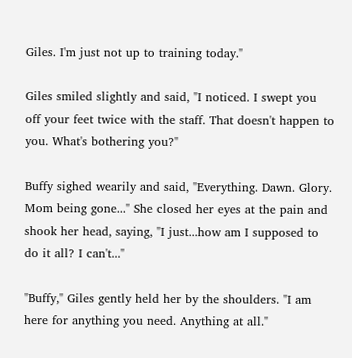Giles. I'm just not up to training today."

Giles smiled slightly and said, "I noticed. I swept you off your feet twice with the staff. That doesn't happen to you. What's bothering you?"

Buffy sighed wearily and said, "Everything. Dawn. Glory. Mom being gone..." She closed her eyes at the pain and shook her head, saying, "I just...how am I supposed to do it all? I can't..."

"Buffy," Giles gently held her by the shoulders. "I am here for anything you need. Anything at all."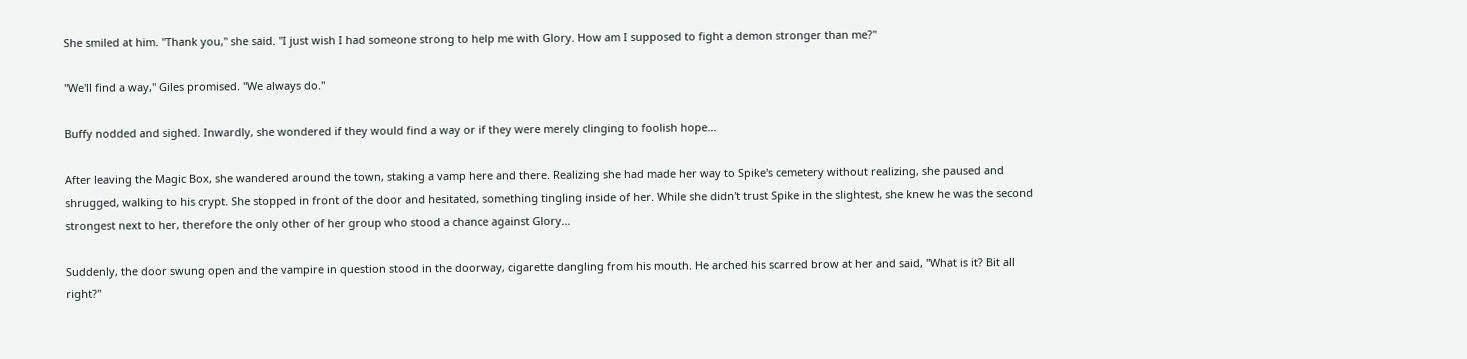She smiled at him. "Thank you," she said. "I just wish I had someone strong to help me with Glory. How am I supposed to fight a demon stronger than me?"

"We'll find a way," Giles promised. "We always do."

Buffy nodded and sighed. Inwardly, she wondered if they would find a way or if they were merely clinging to foolish hope...

After leaving the Magic Box, she wandered around the town, staking a vamp here and there. Realizing she had made her way to Spike's cemetery without realizing, she paused and shrugged, walking to his crypt. She stopped in front of the door and hesitated, something tingling inside of her. While she didn't trust Spike in the slightest, she knew he was the second strongest next to her, therefore the only other of her group who stood a chance against Glory...

Suddenly, the door swung open and the vampire in question stood in the doorway, cigarette dangling from his mouth. He arched his scarred brow at her and said, "What is it? Bit all right?"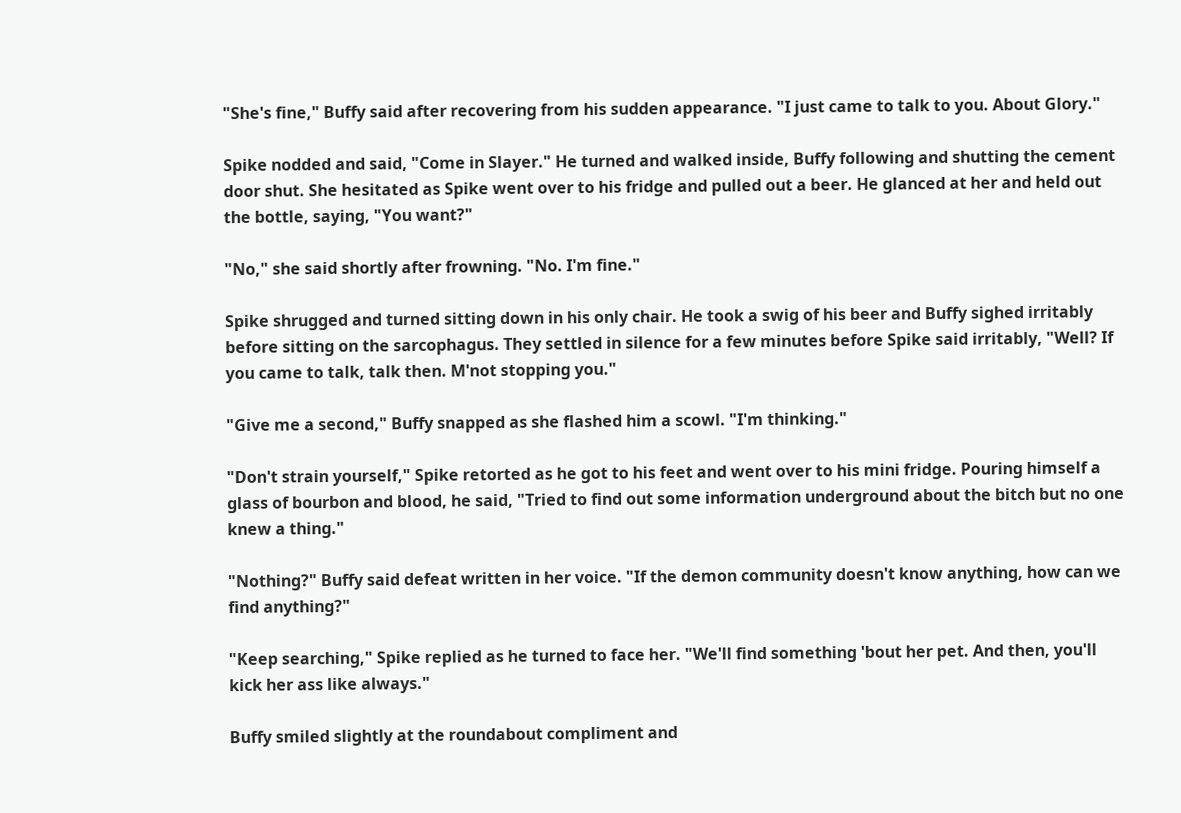"She's fine," Buffy said after recovering from his sudden appearance. "I just came to talk to you. About Glory."

Spike nodded and said, "Come in Slayer." He turned and walked inside, Buffy following and shutting the cement door shut. She hesitated as Spike went over to his fridge and pulled out a beer. He glanced at her and held out the bottle, saying, "You want?"

"No," she said shortly after frowning. "No. I'm fine."

Spike shrugged and turned sitting down in his only chair. He took a swig of his beer and Buffy sighed irritably before sitting on the sarcophagus. They settled in silence for a few minutes before Spike said irritably, "Well? If you came to talk, talk then. M'not stopping you."

"Give me a second," Buffy snapped as she flashed him a scowl. "I'm thinking."

"Don't strain yourself," Spike retorted as he got to his feet and went over to his mini fridge. Pouring himself a glass of bourbon and blood, he said, "Tried to find out some information underground about the bitch but no one knew a thing."

"Nothing?" Buffy said defeat written in her voice. "If the demon community doesn't know anything, how can we find anything?"

"Keep searching," Spike replied as he turned to face her. "We'll find something 'bout her pet. And then, you'll kick her ass like always."

Buffy smiled slightly at the roundabout compliment and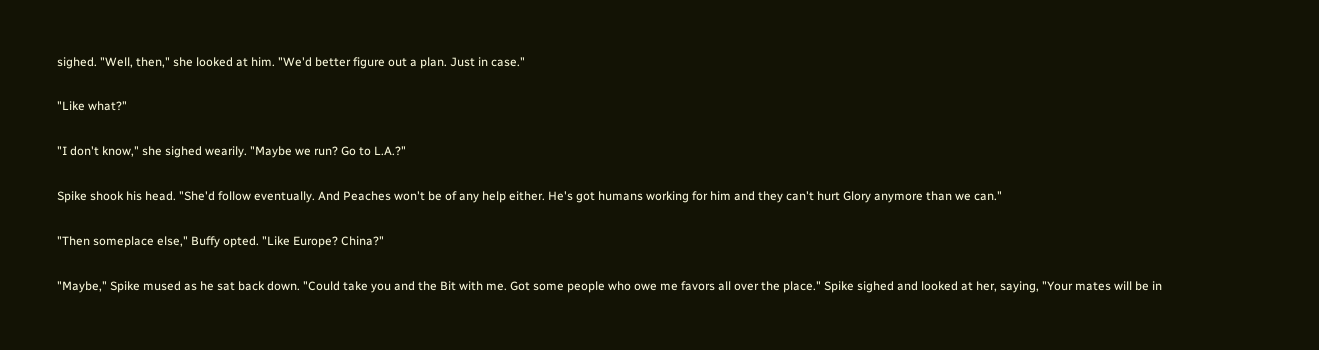sighed. "Well, then," she looked at him. "We'd better figure out a plan. Just in case."

"Like what?"

"I don't know," she sighed wearily. "Maybe we run? Go to L.A.?"

Spike shook his head. "She'd follow eventually. And Peaches won't be of any help either. He's got humans working for him and they can't hurt Glory anymore than we can."

"Then someplace else," Buffy opted. "Like Europe? China?"

"Maybe," Spike mused as he sat back down. "Could take you and the Bit with me. Got some people who owe me favors all over the place." Spike sighed and looked at her, saying, "Your mates will be in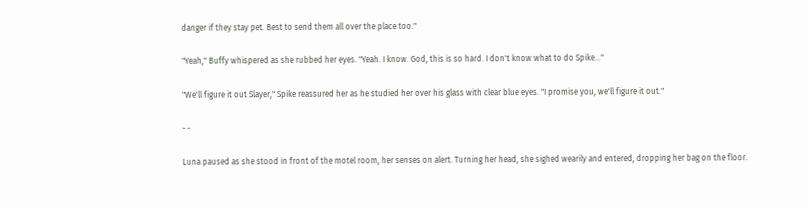danger if they stay pet. Best to send them all over the place too."

"Yeah," Buffy whispered as she rubbed her eyes. "Yeah. I know. God, this is so hard. I don't know what to do Spike..."

"We'll figure it out Slayer," Spike reassured her as he studied her over his glass with clear blue eyes. "I promise you, we'll figure it out."

- -

Luna paused as she stood in front of the motel room, her senses on alert. Turning her head, she sighed wearily and entered, dropping her bag on the floor.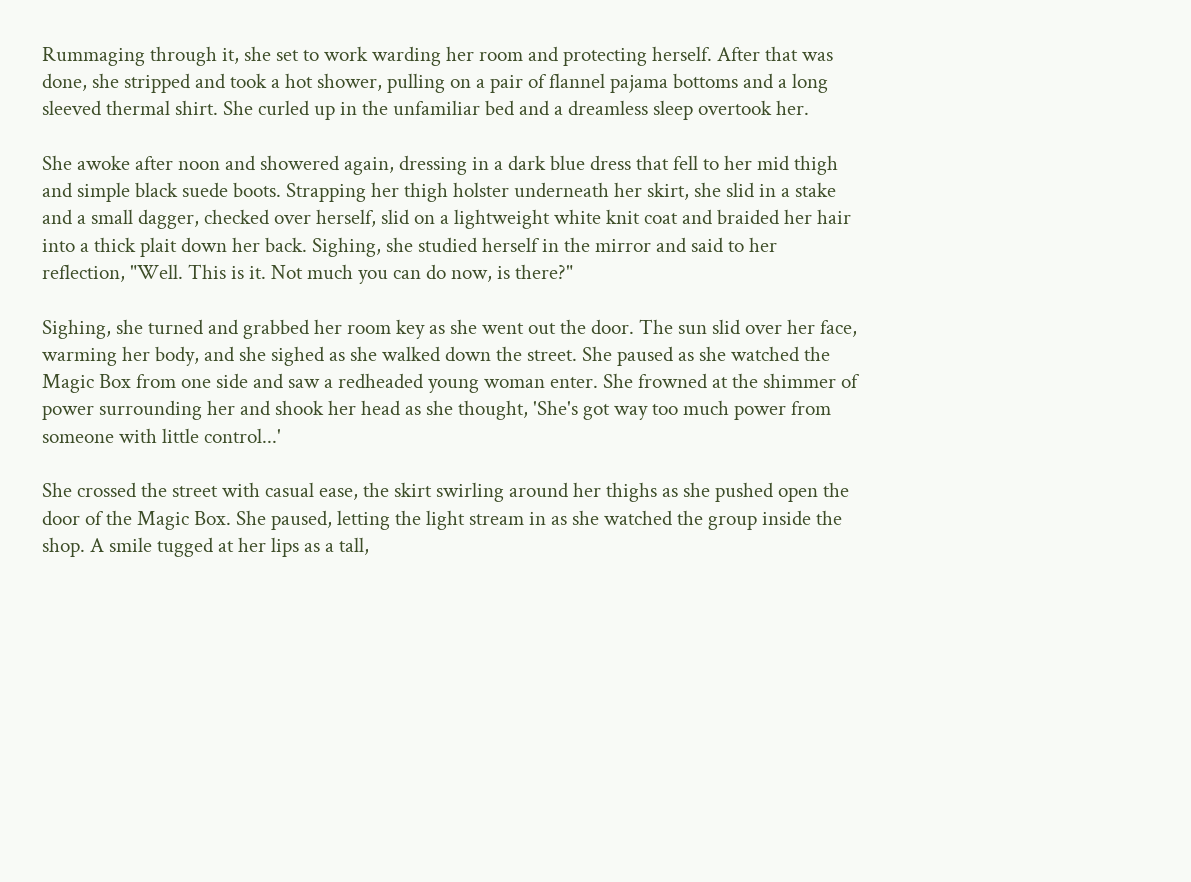Rummaging through it, she set to work warding her room and protecting herself. After that was done, she stripped and took a hot shower, pulling on a pair of flannel pajama bottoms and a long sleeved thermal shirt. She curled up in the unfamiliar bed and a dreamless sleep overtook her.

She awoke after noon and showered again, dressing in a dark blue dress that fell to her mid thigh and simple black suede boots. Strapping her thigh holster underneath her skirt, she slid in a stake and a small dagger, checked over herself, slid on a lightweight white knit coat and braided her hair into a thick plait down her back. Sighing, she studied herself in the mirror and said to her reflection, "Well. This is it. Not much you can do now, is there?"

Sighing, she turned and grabbed her room key as she went out the door. The sun slid over her face, warming her body, and she sighed as she walked down the street. She paused as she watched the Magic Box from one side and saw a redheaded young woman enter. She frowned at the shimmer of power surrounding her and shook her head as she thought, 'She's got way too much power from someone with little control...'

She crossed the street with casual ease, the skirt swirling around her thighs as she pushed open the door of the Magic Box. She paused, letting the light stream in as she watched the group inside the shop. A smile tugged at her lips as a tall,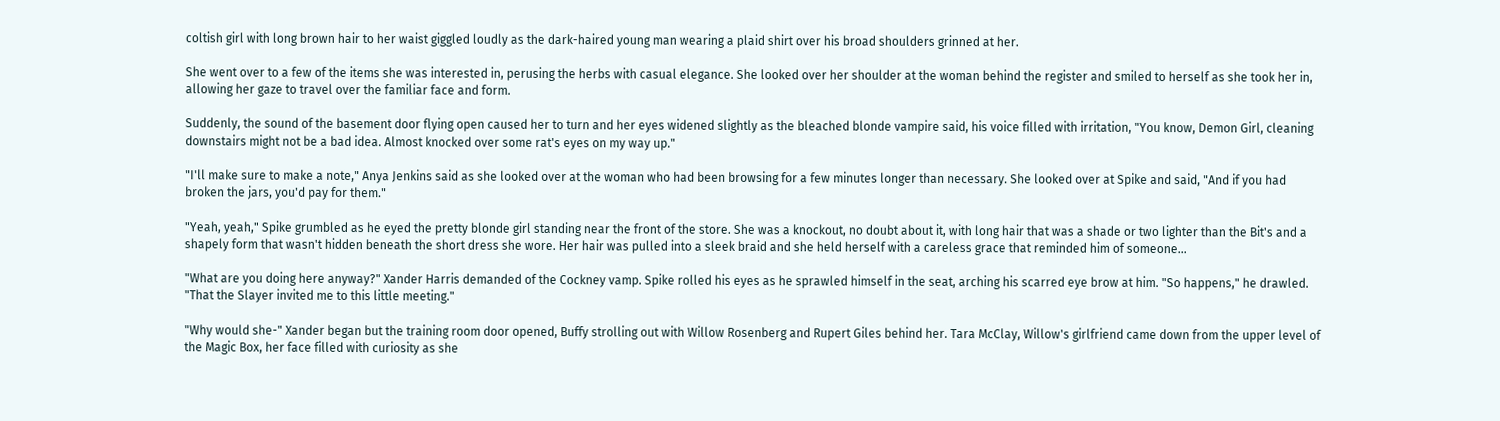coltish girl with long brown hair to her waist giggled loudly as the dark-haired young man wearing a plaid shirt over his broad shoulders grinned at her.

She went over to a few of the items she was interested in, perusing the herbs with casual elegance. She looked over her shoulder at the woman behind the register and smiled to herself as she took her in, allowing her gaze to travel over the familiar face and form.

Suddenly, the sound of the basement door flying open caused her to turn and her eyes widened slightly as the bleached blonde vampire said, his voice filled with irritation, "You know, Demon Girl, cleaning downstairs might not be a bad idea. Almost knocked over some rat's eyes on my way up."

"I'll make sure to make a note," Anya Jenkins said as she looked over at the woman who had been browsing for a few minutes longer than necessary. She looked over at Spike and said, "And if you had broken the jars, you'd pay for them."

"Yeah, yeah," Spike grumbled as he eyed the pretty blonde girl standing near the front of the store. She was a knockout, no doubt about it, with long hair that was a shade or two lighter than the Bit's and a shapely form that wasn't hidden beneath the short dress she wore. Her hair was pulled into a sleek braid and she held herself with a careless grace that reminded him of someone...

"What are you doing here anyway?" Xander Harris demanded of the Cockney vamp. Spike rolled his eyes as he sprawled himself in the seat, arching his scarred eye brow at him. "So happens," he drawled. "That the Slayer invited me to this little meeting."

"Why would she-" Xander began but the training room door opened, Buffy strolling out with Willow Rosenberg and Rupert Giles behind her. Tara McClay, Willow's girlfriend came down from the upper level of the Magic Box, her face filled with curiosity as she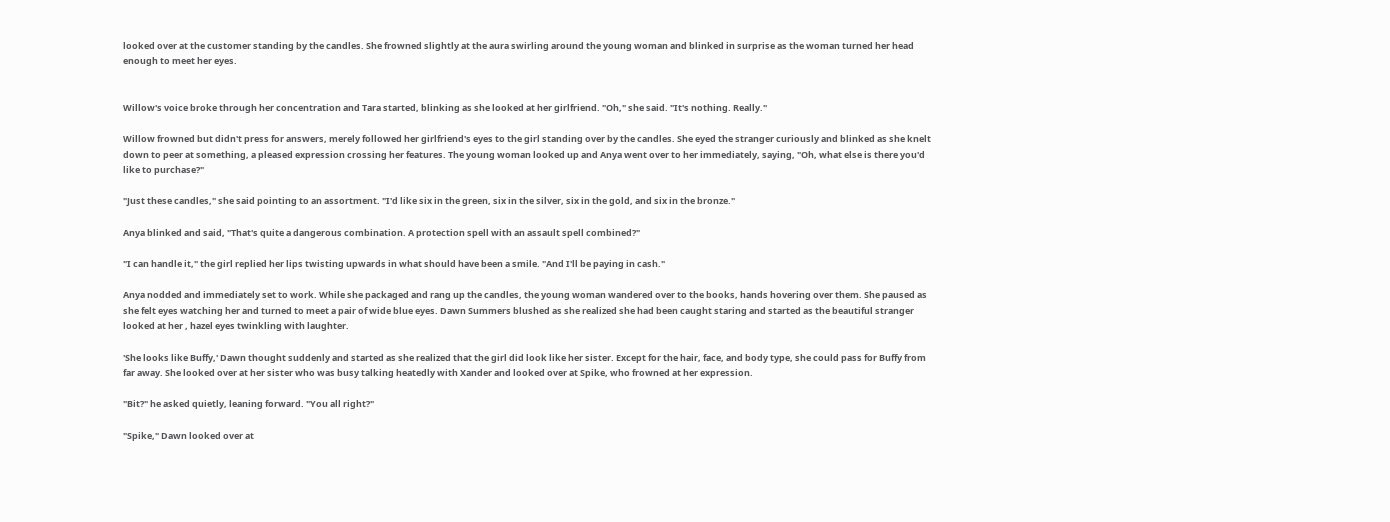looked over at the customer standing by the candles. She frowned slightly at the aura swirling around the young woman and blinked in surprise as the woman turned her head enough to meet her eyes.


Willow's voice broke through her concentration and Tara started, blinking as she looked at her girlfriend. "Oh," she said. "It's nothing. Really."

Willow frowned but didn't press for answers, merely followed her girlfriend's eyes to the girl standing over by the candles. She eyed the stranger curiously and blinked as she knelt down to peer at something, a pleased expression crossing her features. The young woman looked up and Anya went over to her immediately, saying, "Oh, what else is there you'd like to purchase?"

"Just these candles," she said pointing to an assortment. "I'd like six in the green, six in the silver, six in the gold, and six in the bronze."

Anya blinked and said, "That's quite a dangerous combination. A protection spell with an assault spell combined?"

"I can handle it," the girl replied her lips twisting upwards in what should have been a smile. "And I'll be paying in cash."

Anya nodded and immediately set to work. While she packaged and rang up the candles, the young woman wandered over to the books, hands hovering over them. She paused as she felt eyes watching her and turned to meet a pair of wide blue eyes. Dawn Summers blushed as she realized she had been caught staring and started as the beautiful stranger looked at her , hazel eyes twinkling with laughter.

'She looks like Buffy,' Dawn thought suddenly and started as she realized that the girl did look like her sister. Except for the hair, face, and body type, she could pass for Buffy from far away. She looked over at her sister who was busy talking heatedly with Xander and looked over at Spike, who frowned at her expression.

"Bit?" he asked quietly, leaning forward. "You all right?"

"Spike," Dawn looked over at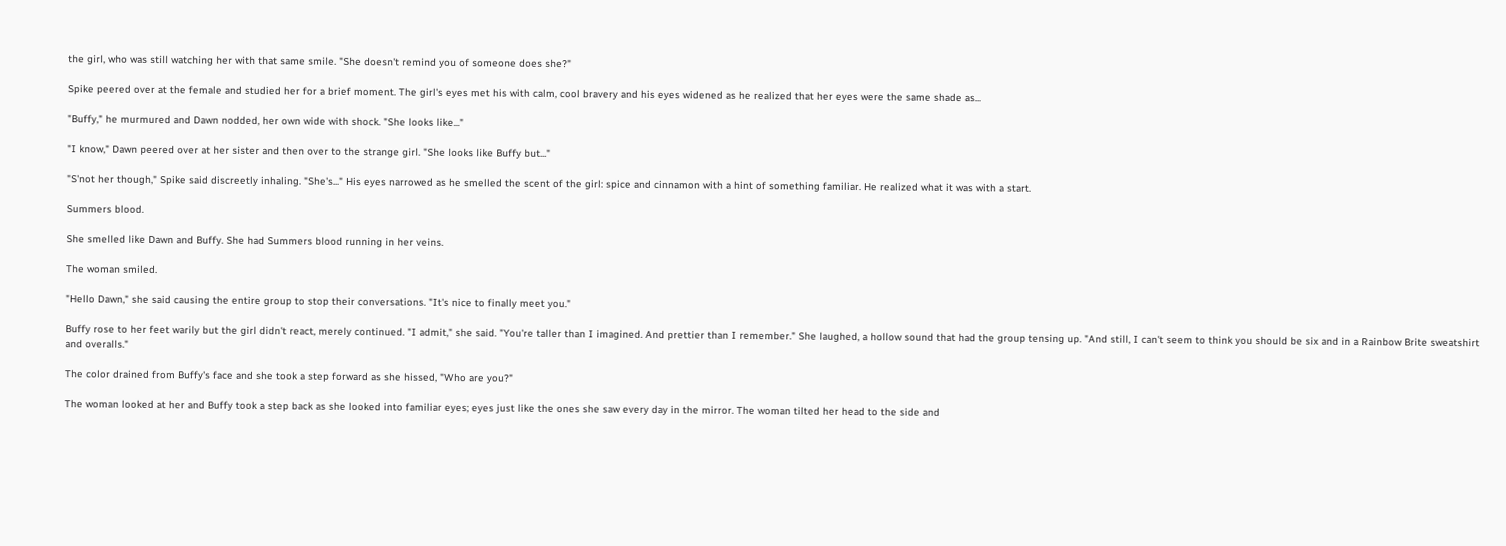the girl, who was still watching her with that same smile. "She doesn't remind you of someone does she?"

Spike peered over at the female and studied her for a brief moment. The girl's eyes met his with calm, cool bravery and his eyes widened as he realized that her eyes were the same shade as...

"Buffy," he murmured and Dawn nodded, her own wide with shock. "She looks like..."

"I know," Dawn peered over at her sister and then over to the strange girl. "She looks like Buffy but..."

"S'not her though," Spike said discreetly inhaling. "She's..." His eyes narrowed as he smelled the scent of the girl: spice and cinnamon with a hint of something familiar. He realized what it was with a start.

Summers blood.

She smelled like Dawn and Buffy. She had Summers blood running in her veins.

The woman smiled.

"Hello Dawn," she said causing the entire group to stop their conversations. "It's nice to finally meet you."

Buffy rose to her feet warily but the girl didn't react, merely continued. "I admit," she said. "You're taller than I imagined. And prettier than I remember." She laughed, a hollow sound that had the group tensing up. "And still, I can't seem to think you should be six and in a Rainbow Brite sweatshirt and overalls."

The color drained from Buffy's face and she took a step forward as she hissed, "Who are you?"

The woman looked at her and Buffy took a step back as she looked into familiar eyes; eyes just like the ones she saw every day in the mirror. The woman tilted her head to the side and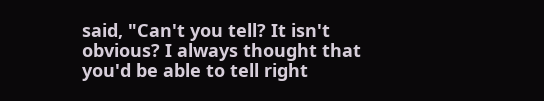said, "Can't you tell? It isn't obvious? I always thought that you'd be able to tell right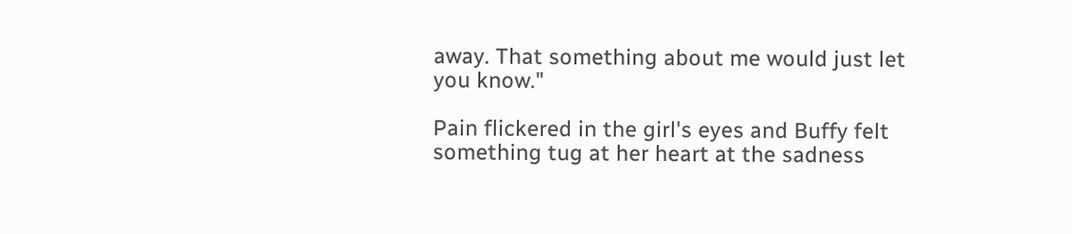away. That something about me would just let you know."

Pain flickered in the girl's eyes and Buffy felt something tug at her heart at the sadness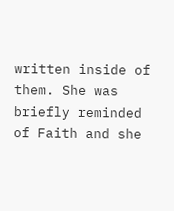written inside of them. She was briefly reminded of Faith and she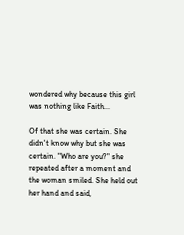wondered why because this girl was nothing like Faith...

Of that she was certain. She didn't know why but she was certain. "Who are you?" she repeated after a moment and the woman smiled. She held out her hand and said,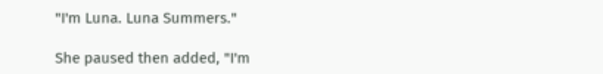"I'm Luna. Luna Summers."

She paused then added, "I'm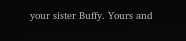your sister Buffy. Yours and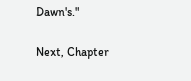Dawn's."

Next, Chapter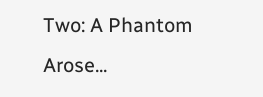Two: A Phantom Arose...